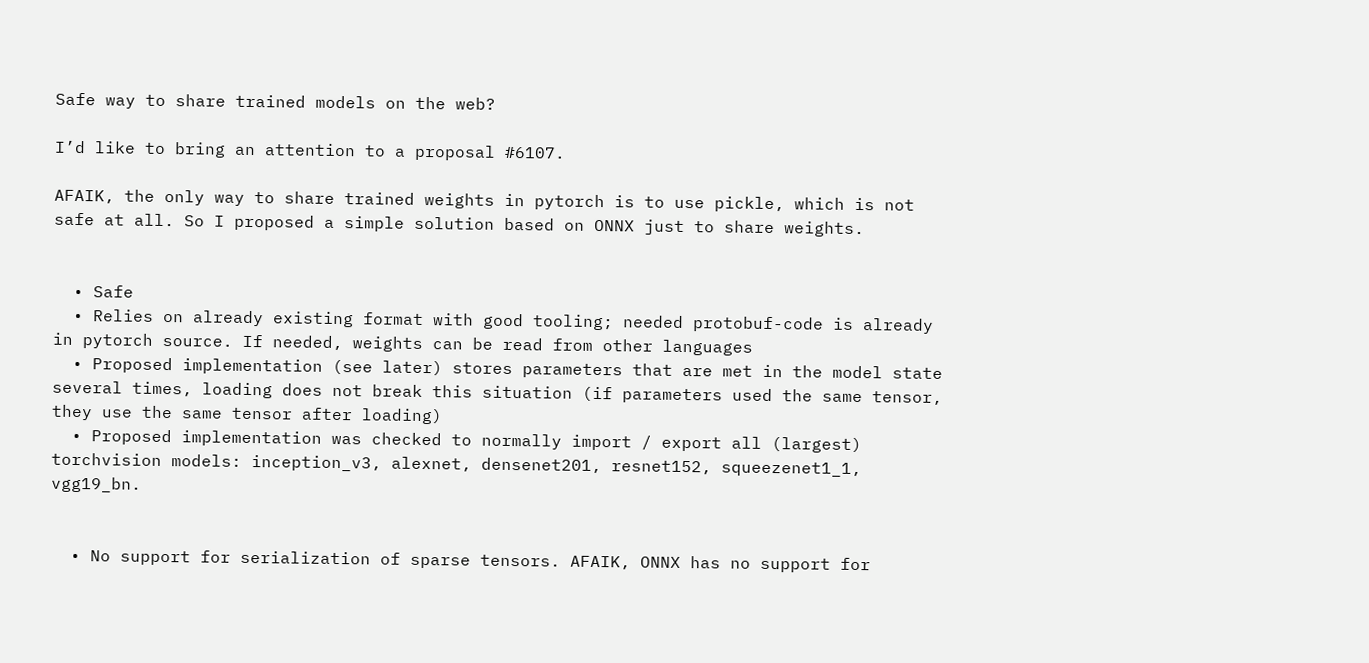Safe way to share trained models on the web?

I’d like to bring an attention to a proposal #6107.

AFAIK, the only way to share trained weights in pytorch is to use pickle, which is not safe at all. So I proposed a simple solution based on ONNX just to share weights.


  • Safe
  • Relies on already existing format with good tooling; needed protobuf-code is already in pytorch source. If needed, weights can be read from other languages
  • Proposed implementation (see later) stores parameters that are met in the model state several times, loading does not break this situation (if parameters used the same tensor, they use the same tensor after loading)
  • Proposed implementation was checked to normally import / export all (largest) torchvision models: inception_v3, alexnet, densenet201, resnet152, squeezenet1_1, vgg19_bn.


  • No support for serialization of sparse tensors. AFAIK, ONNX has no support for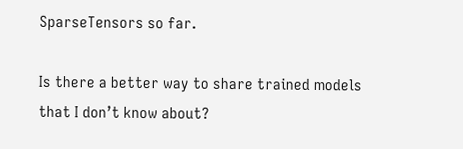SparseTensors so far.

Is there a better way to share trained models that I don’t know about?